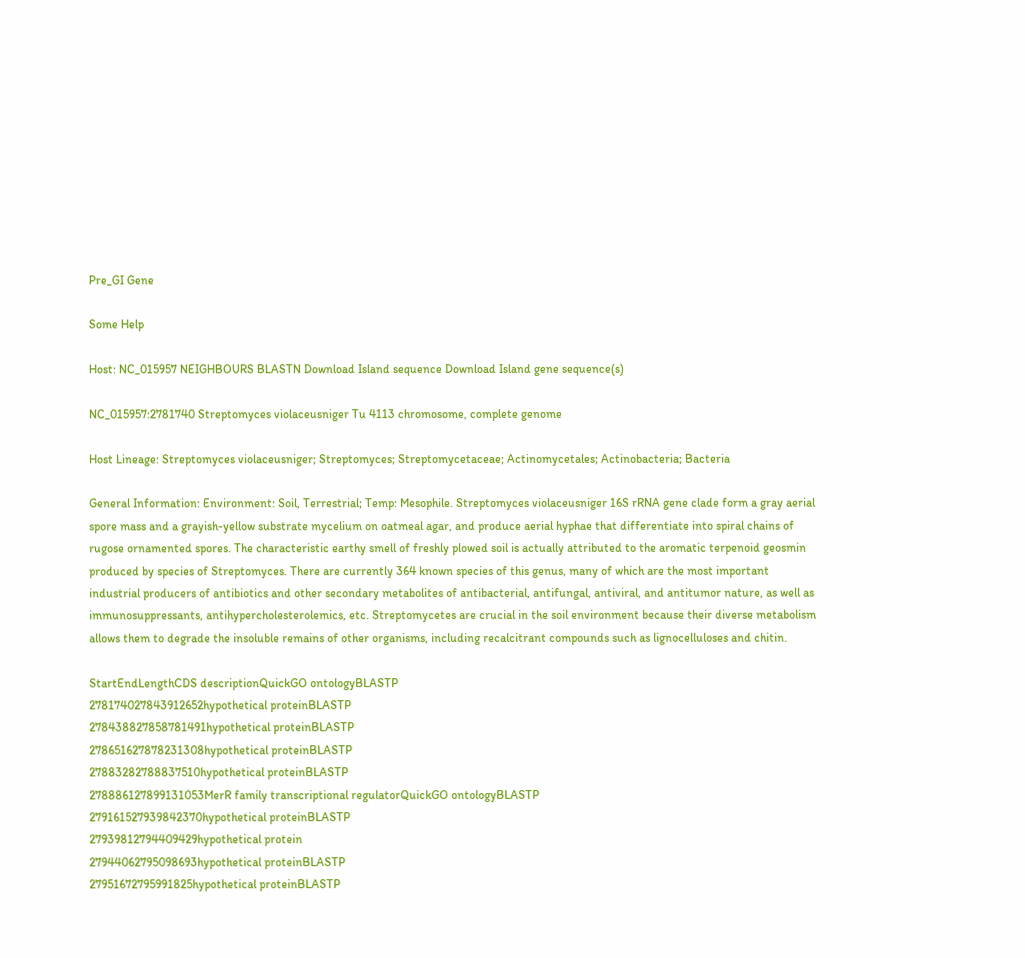Pre_GI Gene

Some Help

Host: NC_015957 NEIGHBOURS BLASTN Download Island sequence Download Island gene sequence(s)

NC_015957:2781740 Streptomyces violaceusniger Tu 4113 chromosome, complete genome

Host Lineage: Streptomyces violaceusniger; Streptomyces; Streptomycetaceae; Actinomycetales; Actinobacteria; Bacteria

General Information: Environment: Soil, Terrestrial; Temp: Mesophile. Streptomyces violaceusniger 16S rRNA gene clade form a gray aerial spore mass and a grayish-yellow substrate mycelium on oatmeal agar, and produce aerial hyphae that differentiate into spiral chains of rugose ornamented spores. The characteristic earthy smell of freshly plowed soil is actually attributed to the aromatic terpenoid geosmin produced by species of Streptomyces. There are currently 364 known species of this genus, many of which are the most important industrial producers of antibiotics and other secondary metabolites of antibacterial, antifungal, antiviral, and antitumor nature, as well as immunosuppressants, antihypercholesterolemics, etc. Streptomycetes are crucial in the soil environment because their diverse metabolism allows them to degrade the insoluble remains of other organisms, including recalcitrant compounds such as lignocelluloses and chitin.

StartEndLengthCDS descriptionQuickGO ontologyBLASTP
278174027843912652hypothetical proteinBLASTP
278438827858781491hypothetical proteinBLASTP
278651627878231308hypothetical proteinBLASTP
27883282788837510hypothetical proteinBLASTP
278886127899131053MerR family transcriptional regulatorQuickGO ontologyBLASTP
279161527939842370hypothetical proteinBLASTP
27939812794409429hypothetical protein
27944062795098693hypothetical proteinBLASTP
27951672795991825hypothetical proteinBLASTP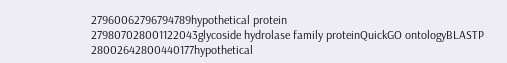27960062796794789hypothetical protein
279807028001122043glycoside hydrolase family proteinQuickGO ontologyBLASTP
28002642800440177hypothetical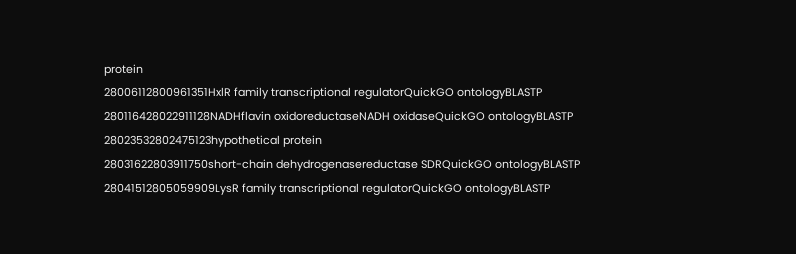protein
28006112800961351HxlR family transcriptional regulatorQuickGO ontologyBLASTP
280116428022911128NADHflavin oxidoreductaseNADH oxidaseQuickGO ontologyBLASTP
28023532802475123hypothetical protein
28031622803911750short-chain dehydrogenasereductase SDRQuickGO ontologyBLASTP
28041512805059909LysR family transcriptional regulatorQuickGO ontologyBLASTP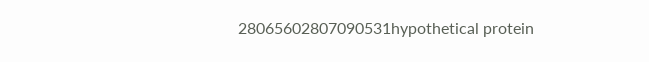28065602807090531hypothetical protein